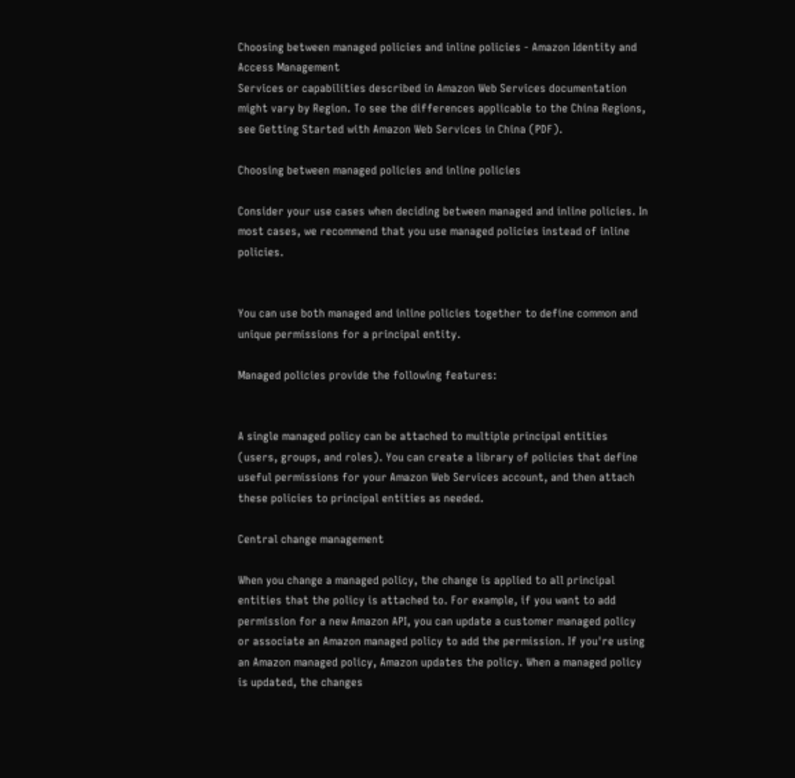Choosing between managed policies and inline policies - Amazon Identity and Access Management
Services or capabilities described in Amazon Web Services documentation might vary by Region. To see the differences applicable to the China Regions, see Getting Started with Amazon Web Services in China (PDF).

Choosing between managed policies and inline policies

Consider your use cases when deciding between managed and inline policies. In most cases, we recommend that you use managed policies instead of inline policies.


You can use both managed and inline policies together to define common and unique permissions for a principal entity.

Managed policies provide the following features:


A single managed policy can be attached to multiple principal entities (users, groups, and roles). You can create a library of policies that define useful permissions for your Amazon Web Services account, and then attach these policies to principal entities as needed.

Central change management

When you change a managed policy, the change is applied to all principal entities that the policy is attached to. For example, if you want to add permission for a new Amazon API, you can update a customer managed policy or associate an Amazon managed policy to add the permission. If you're using an Amazon managed policy, Amazon updates the policy. When a managed policy is updated, the changes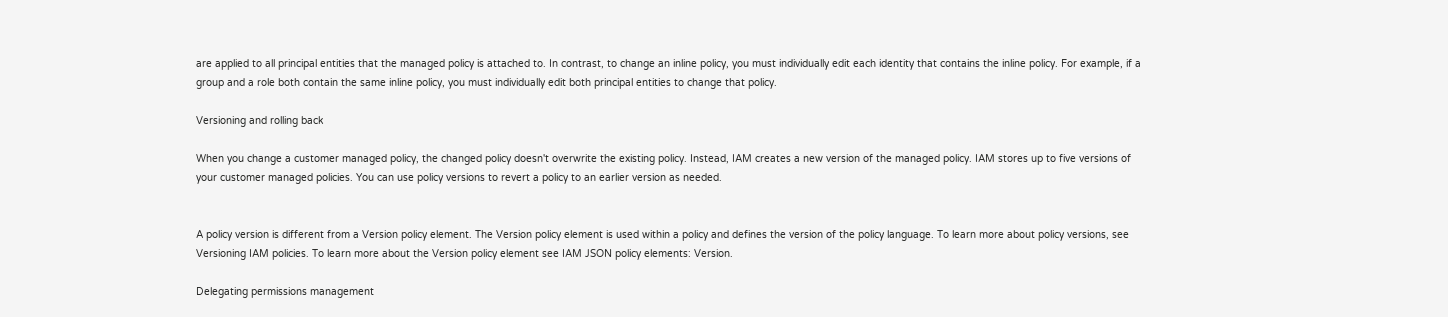are applied to all principal entities that the managed policy is attached to. In contrast, to change an inline policy, you must individually edit each identity that contains the inline policy. For example, if a group and a role both contain the same inline policy, you must individually edit both principal entities to change that policy.

Versioning and rolling back

When you change a customer managed policy, the changed policy doesn't overwrite the existing policy. Instead, IAM creates a new version of the managed policy. IAM stores up to five versions of your customer managed policies. You can use policy versions to revert a policy to an earlier version as needed.


A policy version is different from a Version policy element. The Version policy element is used within a policy and defines the version of the policy language. To learn more about policy versions, see Versioning IAM policies. To learn more about the Version policy element see IAM JSON policy elements: Version.

Delegating permissions management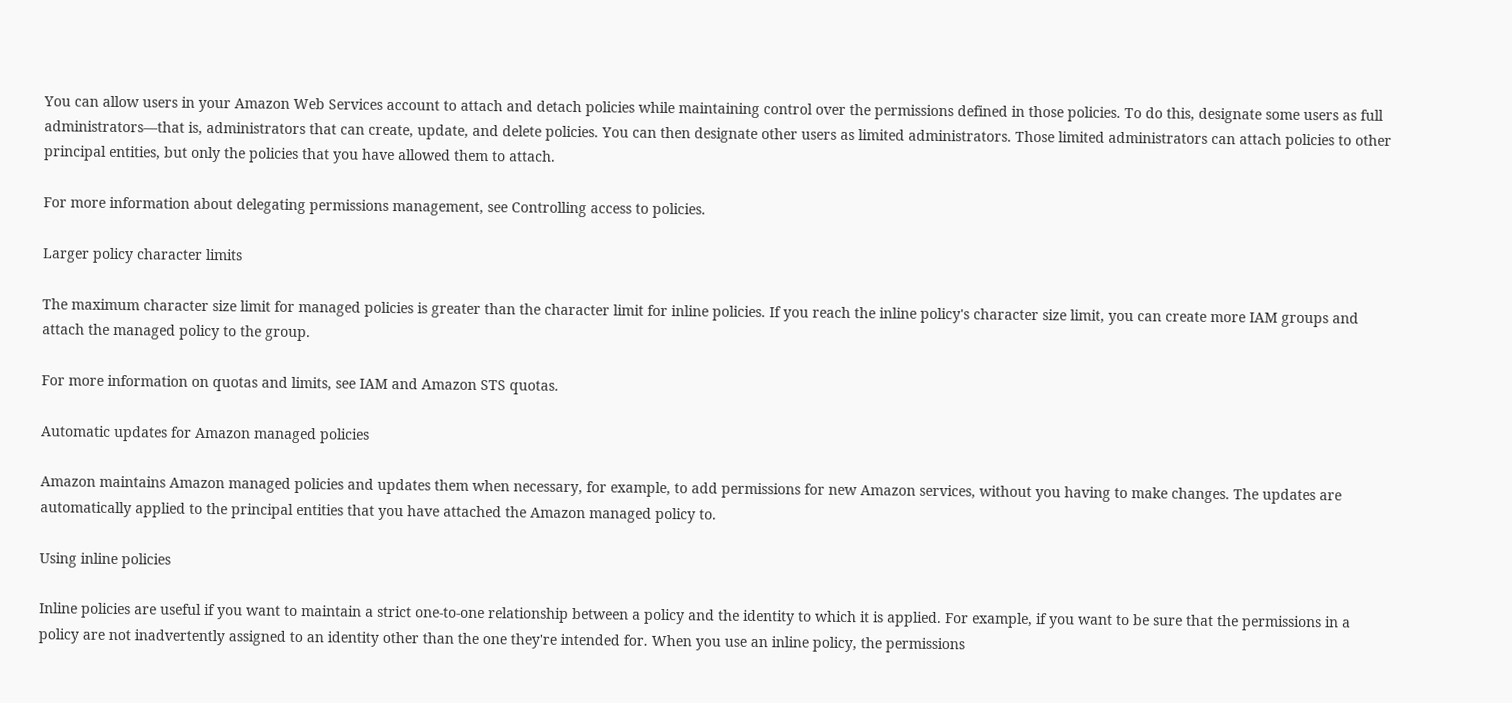You can allow users in your Amazon Web Services account to attach and detach policies while maintaining control over the permissions defined in those policies. To do this, designate some users as full administrators—that is, administrators that can create, update, and delete policies. You can then designate other users as limited administrators. Those limited administrators can attach policies to other principal entities, but only the policies that you have allowed them to attach.

For more information about delegating permissions management, see Controlling access to policies.

Larger policy character limits

The maximum character size limit for managed policies is greater than the character limit for inline policies. If you reach the inline policy's character size limit, you can create more IAM groups and attach the managed policy to the group.

For more information on quotas and limits, see IAM and Amazon STS quotas.

Automatic updates for Amazon managed policies

Amazon maintains Amazon managed policies and updates them when necessary, for example, to add permissions for new Amazon services, without you having to make changes. The updates are automatically applied to the principal entities that you have attached the Amazon managed policy to.

Using inline policies

Inline policies are useful if you want to maintain a strict one-to-one relationship between a policy and the identity to which it is applied. For example, if you want to be sure that the permissions in a policy are not inadvertently assigned to an identity other than the one they're intended for. When you use an inline policy, the permissions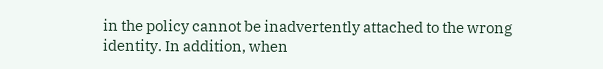in the policy cannot be inadvertently attached to the wrong identity. In addition, when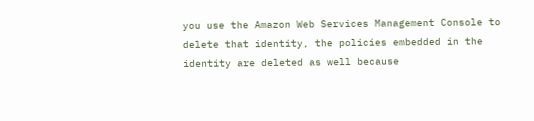you use the Amazon Web Services Management Console to delete that identity, the policies embedded in the identity are deleted as well because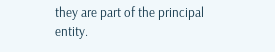they are part of the principal entity.